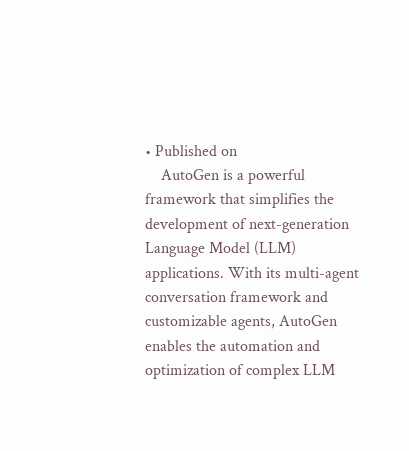• Published on
    AutoGen is a powerful framework that simplifies the development of next-generation Language Model (LLM) applications. With its multi-agent conversation framework and customizable agents, AutoGen enables the automation and optimization of complex LLM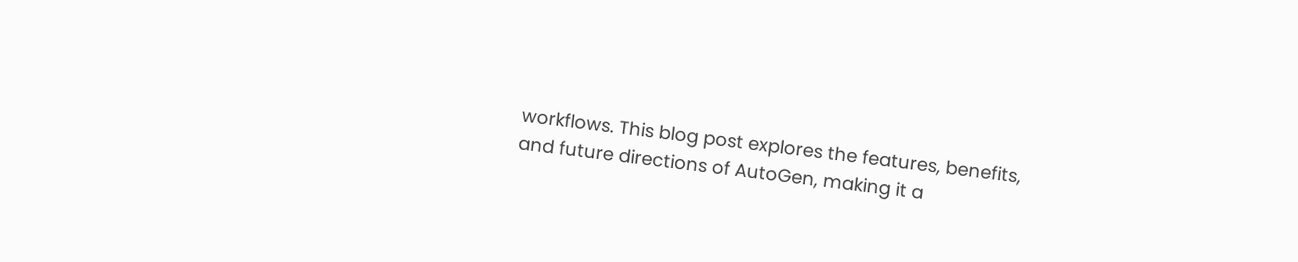workflows. This blog post explores the features, benefits, and future directions of AutoGen, making it a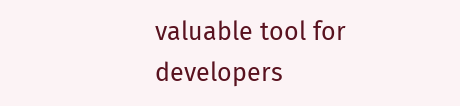valuable tool for developers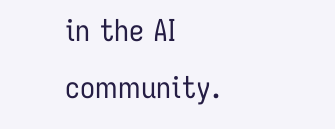in the AI community.